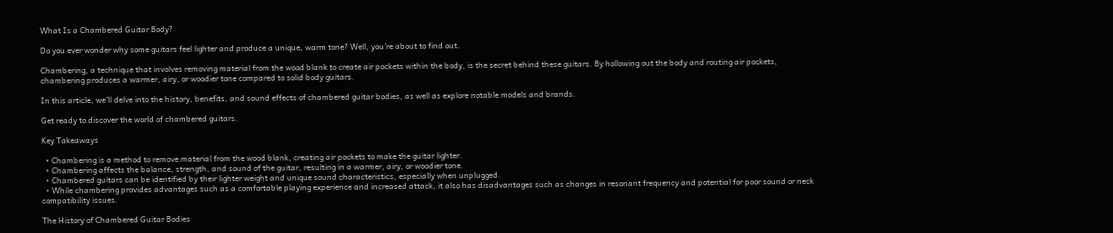What Is a Chambered Guitar Body?

Do you ever wonder why some guitars feel lighter and produce a unique, warm tone? Well, you’re about to find out.

Chambering, a technique that involves removing material from the wood blank to create air pockets within the body, is the secret behind these guitars. By hollowing out the body and routing air pockets, chambering produces a warmer, airy, or woodier tone compared to solid body guitars.

In this article, we’ll delve into the history, benefits, and sound effects of chambered guitar bodies, as well as explore notable models and brands.

Get ready to discover the world of chambered guitars.

Key Takeaways

  • Chambering is a method to remove material from the wood blank, creating air pockets to make the guitar lighter.
  • Chambering affects the balance, strength, and sound of the guitar, resulting in a warmer, airy, or woodier tone.
  • Chambered guitars can be identified by their lighter weight and unique sound characteristics, especially when unplugged.
  • While chambering provides advantages such as a comfortable playing experience and increased attack, it also has disadvantages such as changes in resonant frequency and potential for poor sound or neck compatibility issues.

The History of Chambered Guitar Bodies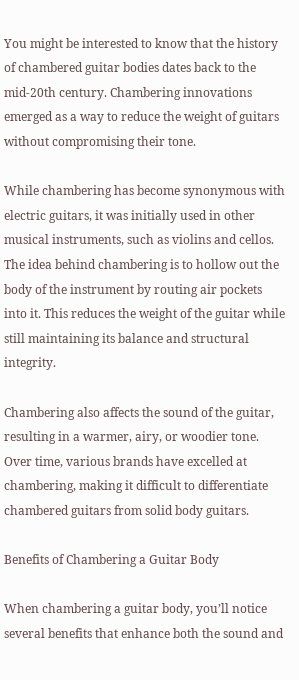You might be interested to know that the history of chambered guitar bodies dates back to the mid-20th century. Chambering innovations emerged as a way to reduce the weight of guitars without compromising their tone.

While chambering has become synonymous with electric guitars, it was initially used in other musical instruments, such as violins and cellos. The idea behind chambering is to hollow out the body of the instrument by routing air pockets into it. This reduces the weight of the guitar while still maintaining its balance and structural integrity.

Chambering also affects the sound of the guitar, resulting in a warmer, airy, or woodier tone. Over time, various brands have excelled at chambering, making it difficult to differentiate chambered guitars from solid body guitars.

Benefits of Chambering a Guitar Body

When chambering a guitar body, you’ll notice several benefits that enhance both the sound and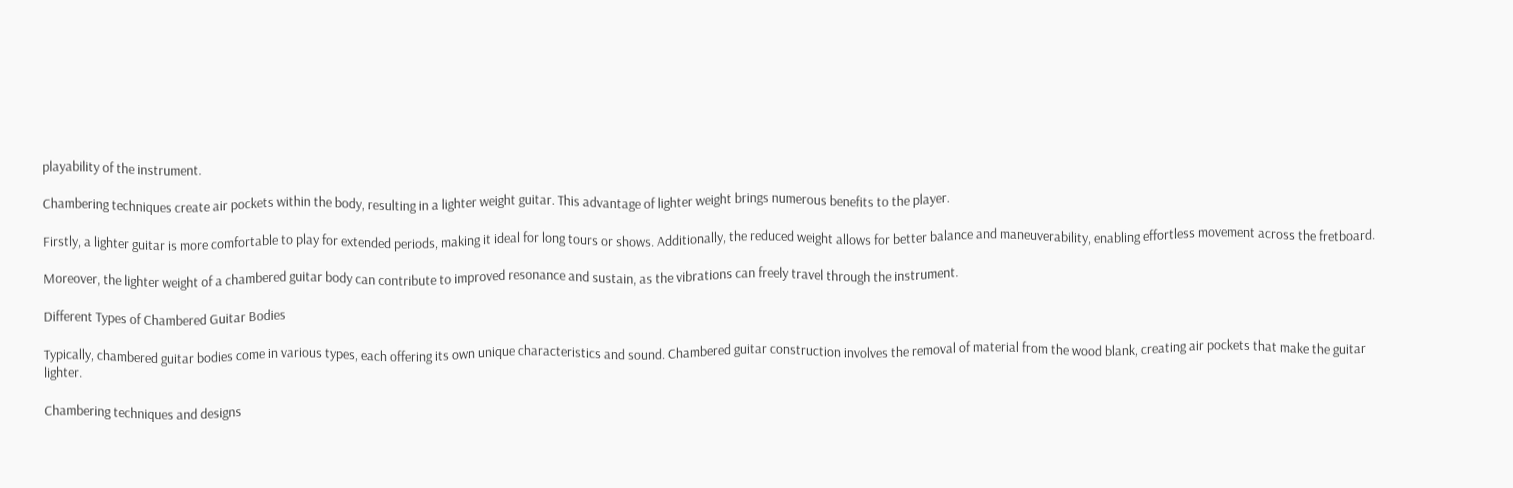playability of the instrument.

Chambering techniques create air pockets within the body, resulting in a lighter weight guitar. This advantage of lighter weight brings numerous benefits to the player.

Firstly, a lighter guitar is more comfortable to play for extended periods, making it ideal for long tours or shows. Additionally, the reduced weight allows for better balance and maneuverability, enabling effortless movement across the fretboard.

Moreover, the lighter weight of a chambered guitar body can contribute to improved resonance and sustain, as the vibrations can freely travel through the instrument.

Different Types of Chambered Guitar Bodies

Typically, chambered guitar bodies come in various types, each offering its own unique characteristics and sound. Chambered guitar construction involves the removal of material from the wood blank, creating air pockets that make the guitar lighter.

Chambering techniques and designs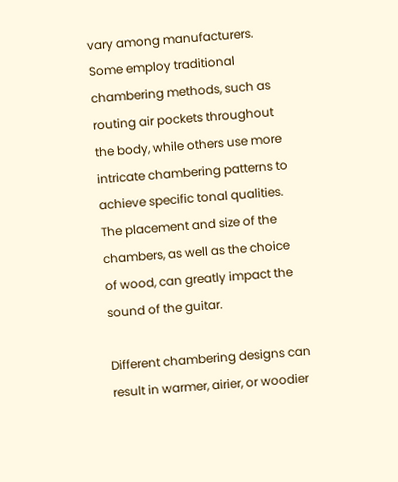vary among manufacturers. Some employ traditional chambering methods, such as routing air pockets throughout the body, while others use more intricate chambering patterns to achieve specific tonal qualities. The placement and size of the chambers, as well as the choice of wood, can greatly impact the sound of the guitar.

Different chambering designs can result in warmer, airier, or woodier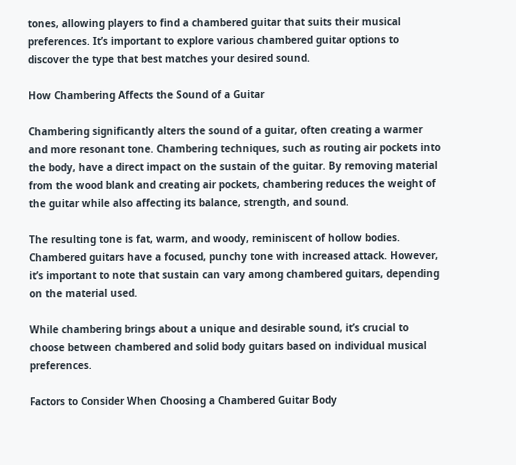tones, allowing players to find a chambered guitar that suits their musical preferences. It’s important to explore various chambered guitar options to discover the type that best matches your desired sound.

How Chambering Affects the Sound of a Guitar

Chambering significantly alters the sound of a guitar, often creating a warmer and more resonant tone. Chambering techniques, such as routing air pockets into the body, have a direct impact on the sustain of the guitar. By removing material from the wood blank and creating air pockets, chambering reduces the weight of the guitar while also affecting its balance, strength, and sound.

The resulting tone is fat, warm, and woody, reminiscent of hollow bodies. Chambered guitars have a focused, punchy tone with increased attack. However, it’s important to note that sustain can vary among chambered guitars, depending on the material used.

While chambering brings about a unique and desirable sound, it’s crucial to choose between chambered and solid body guitars based on individual musical preferences.

Factors to Consider When Choosing a Chambered Guitar Body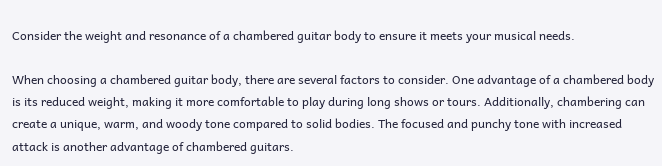Consider the weight and resonance of a chambered guitar body to ensure it meets your musical needs.

When choosing a chambered guitar body, there are several factors to consider. One advantage of a chambered body is its reduced weight, making it more comfortable to play during long shows or tours. Additionally, chambering can create a unique, warm, and woody tone compared to solid bodies. The focused and punchy tone with increased attack is another advantage of chambered guitars.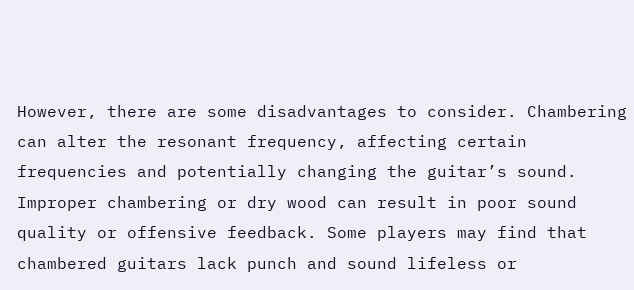However, there are some disadvantages to consider. Chambering can alter the resonant frequency, affecting certain frequencies and potentially changing the guitar’s sound. Improper chambering or dry wood can result in poor sound quality or offensive feedback. Some players may find that chambered guitars lack punch and sound lifeless or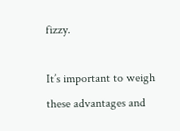fizzy.

It’s important to weigh these advantages and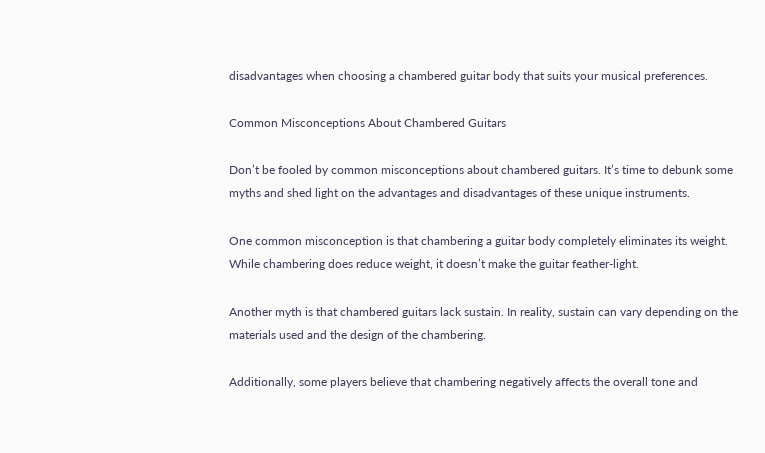disadvantages when choosing a chambered guitar body that suits your musical preferences.

Common Misconceptions About Chambered Guitars

Don’t be fooled by common misconceptions about chambered guitars. It’s time to debunk some myths and shed light on the advantages and disadvantages of these unique instruments.

One common misconception is that chambering a guitar body completely eliminates its weight. While chambering does reduce weight, it doesn’t make the guitar feather-light.

Another myth is that chambered guitars lack sustain. In reality, sustain can vary depending on the materials used and the design of the chambering.

Additionally, some players believe that chambering negatively affects the overall tone and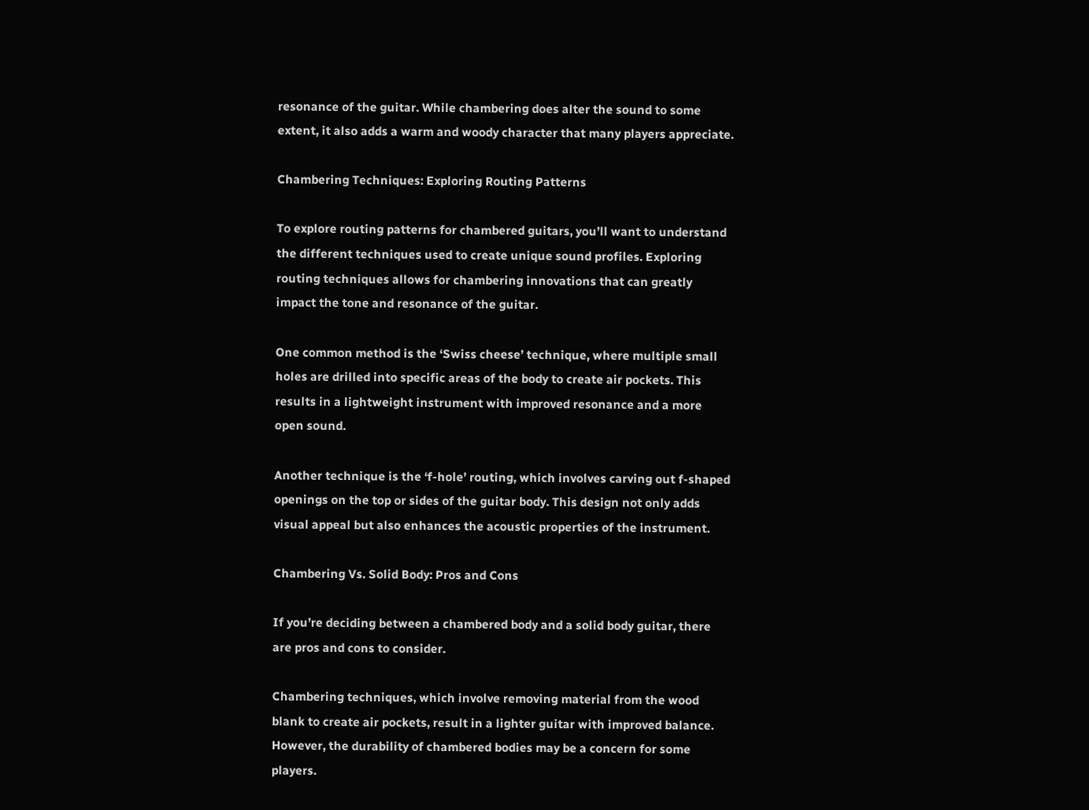resonance of the guitar. While chambering does alter the sound to some extent, it also adds a warm and woody character that many players appreciate.

Chambering Techniques: Exploring Routing Patterns

To explore routing patterns for chambered guitars, you’ll want to understand the different techniques used to create unique sound profiles. Exploring routing techniques allows for chambering innovations that can greatly impact the tone and resonance of the guitar.

One common method is the ‘Swiss cheese’ technique, where multiple small holes are drilled into specific areas of the body to create air pockets. This results in a lightweight instrument with improved resonance and a more open sound.

Another technique is the ‘f-hole’ routing, which involves carving out f-shaped openings on the top or sides of the guitar body. This design not only adds visual appeal but also enhances the acoustic properties of the instrument.

Chambering Vs. Solid Body: Pros and Cons

If you’re deciding between a chambered body and a solid body guitar, there are pros and cons to consider.

Chambering techniques, which involve removing material from the wood blank to create air pockets, result in a lighter guitar with improved balance. However, the durability of chambered bodies may be a concern for some players.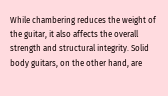While chambering reduces the weight of the guitar, it also affects the overall strength and structural integrity. Solid body guitars, on the other hand, are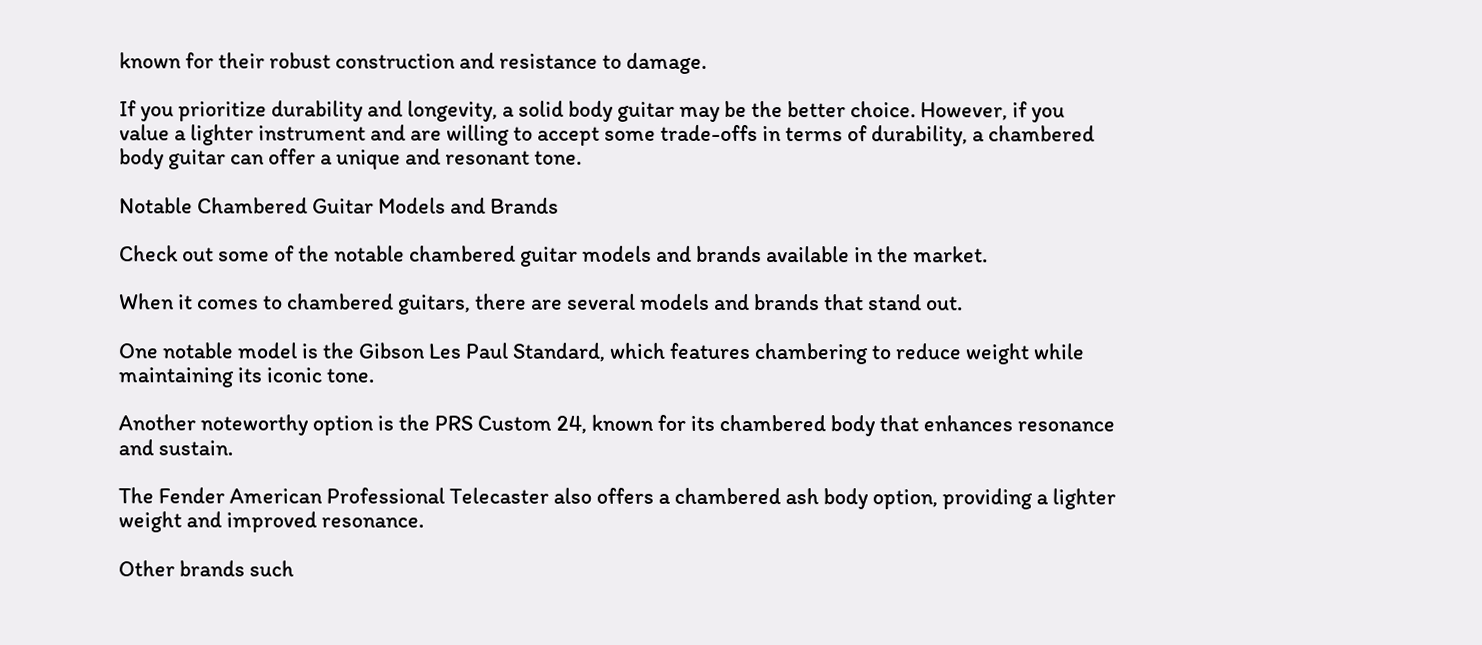known for their robust construction and resistance to damage.

If you prioritize durability and longevity, a solid body guitar may be the better choice. However, if you value a lighter instrument and are willing to accept some trade-offs in terms of durability, a chambered body guitar can offer a unique and resonant tone.

Notable Chambered Guitar Models and Brands

Check out some of the notable chambered guitar models and brands available in the market.

When it comes to chambered guitars, there are several models and brands that stand out.

One notable model is the Gibson Les Paul Standard, which features chambering to reduce weight while maintaining its iconic tone.

Another noteworthy option is the PRS Custom 24, known for its chambered body that enhances resonance and sustain.

The Fender American Professional Telecaster also offers a chambered ash body option, providing a lighter weight and improved resonance.

Other brands such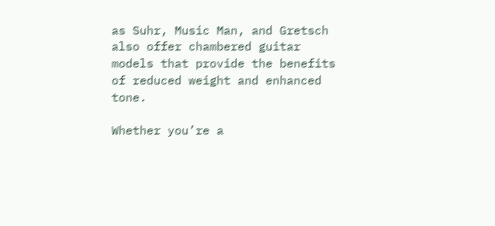as Suhr, Music Man, and Gretsch also offer chambered guitar models that provide the benefits of reduced weight and enhanced tone.

Whether you’re a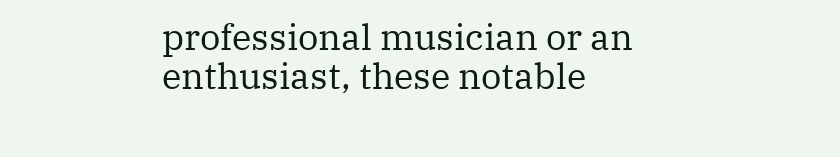professional musician or an enthusiast, these notable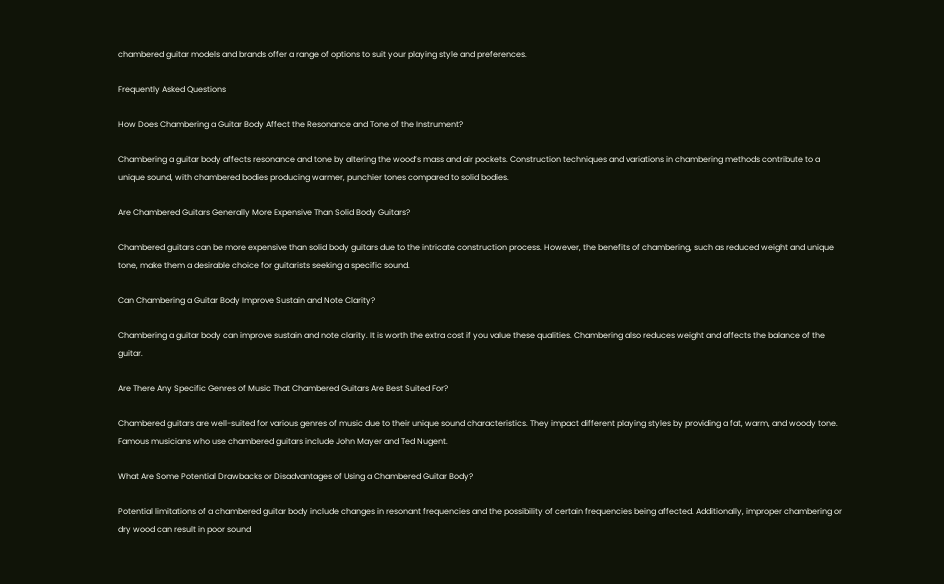chambered guitar models and brands offer a range of options to suit your playing style and preferences.

Frequently Asked Questions

How Does Chambering a Guitar Body Affect the Resonance and Tone of the Instrument?

Chambering a guitar body affects resonance and tone by altering the wood’s mass and air pockets. Construction techniques and variations in chambering methods contribute to a unique sound, with chambered bodies producing warmer, punchier tones compared to solid bodies.

Are Chambered Guitars Generally More Expensive Than Solid Body Guitars?

Chambered guitars can be more expensive than solid body guitars due to the intricate construction process. However, the benefits of chambering, such as reduced weight and unique tone, make them a desirable choice for guitarists seeking a specific sound.

Can Chambering a Guitar Body Improve Sustain and Note Clarity?

Chambering a guitar body can improve sustain and note clarity. It is worth the extra cost if you value these qualities. Chambering also reduces weight and affects the balance of the guitar.

Are There Any Specific Genres of Music That Chambered Guitars Are Best Suited For?

Chambered guitars are well-suited for various genres of music due to their unique sound characteristics. They impact different playing styles by providing a fat, warm, and woody tone. Famous musicians who use chambered guitars include John Mayer and Ted Nugent.

What Are Some Potential Drawbacks or Disadvantages of Using a Chambered Guitar Body?

Potential limitations of a chambered guitar body include changes in resonant frequencies and the possibility of certain frequencies being affected. Additionally, improper chambering or dry wood can result in poor sound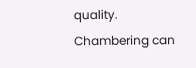quality. Chambering can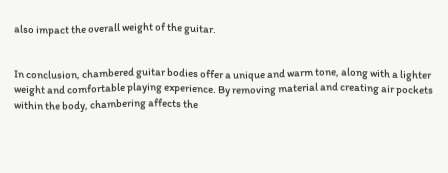also impact the overall weight of the guitar.


In conclusion, chambered guitar bodies offer a unique and warm tone, along with a lighter weight and comfortable playing experience. By removing material and creating air pockets within the body, chambering affects the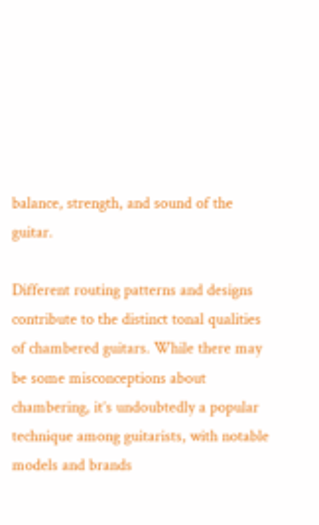balance, strength, and sound of the guitar.

Different routing patterns and designs contribute to the distinct tonal qualities of chambered guitars. While there may be some misconceptions about chambering, it’s undoubtedly a popular technique among guitarists, with notable models and brands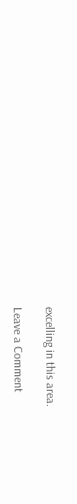excelling in this area.

Leave a Comment